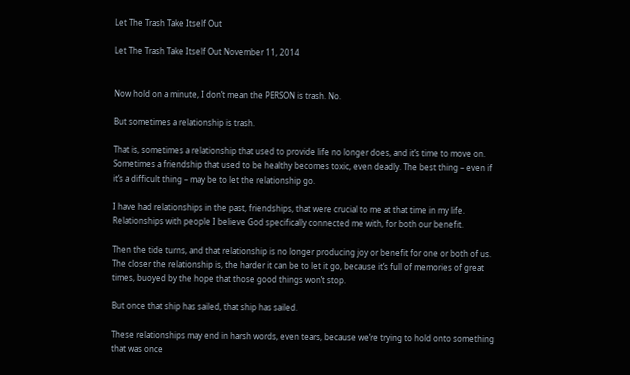Let The Trash Take Itself Out

Let The Trash Take Itself Out November 11, 2014


Now hold on a minute, I don’t mean the PERSON is trash. No.

But sometimes a relationship is trash.

That is, sometimes a relationship that used to provide life no longer does, and it’s time to move on. Sometimes a friendship that used to be healthy becomes toxic, even deadly. The best thing – even if it’s a difficult thing – may be to let the relationship go.

I have had relationships in the past, friendships, that were crucial to me at that time in my life. Relationships with people I believe God specifically connected me with, for both our benefit.

Then the tide turns, and that relationship is no longer producing joy or benefit for one or both of us. The closer the relationship is, the harder it can be to let it go, because it’s full of memories of great times, buoyed by the hope that those good things won’t stop.

But once that ship has sailed, that ship has sailed.

These relationships may end in harsh words, even tears, because we’re trying to hold onto something that was once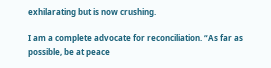exhilarating but is now crushing.

I am a complete advocate for reconciliation. “As far as possible, be at peace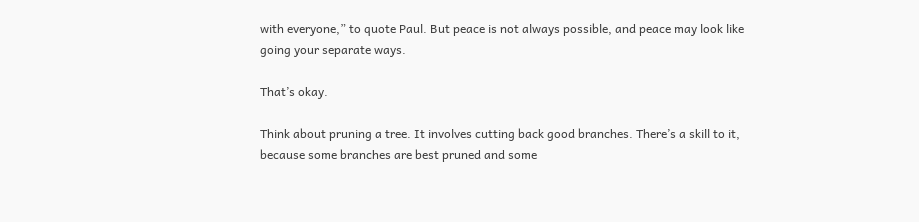with everyone,” to quote Paul. But peace is not always possible, and peace may look like going your separate ways.

That’s okay.

Think about pruning a tree. It involves cutting back good branches. There’s a skill to it, because some branches are best pruned and some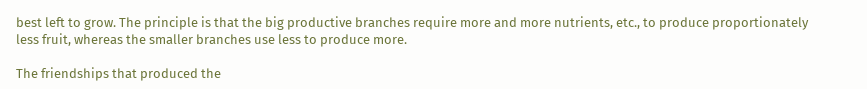best left to grow. The principle is that the big productive branches require more and more nutrients, etc., to produce proportionately less fruit, whereas the smaller branches use less to produce more.

The friendships that produced the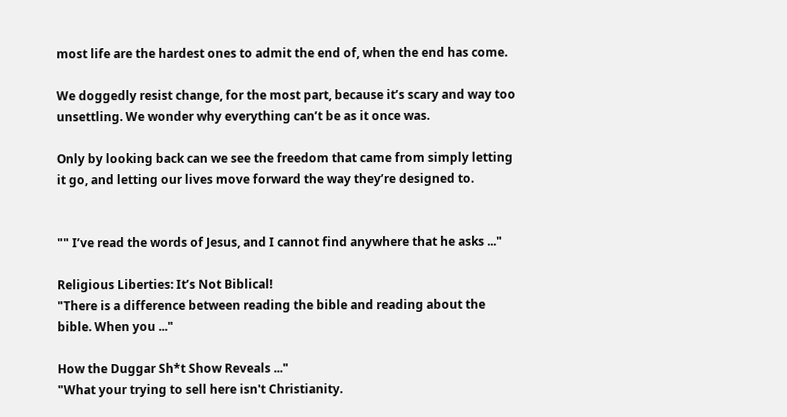most life are the hardest ones to admit the end of, when the end has come.

We doggedly resist change, for the most part, because it’s scary and way too unsettling. We wonder why everything can’t be as it once was.

Only by looking back can we see the freedom that came from simply letting it go, and letting our lives move forward the way they’re designed to.


"" I’ve read the words of Jesus, and I cannot find anywhere that he asks ..."

Religious Liberties: It’s Not Biblical!
"There is a difference between reading the bible and reading about the bible. When you ..."

How the Duggar Sh*t Show Reveals ..."
"What your trying to sell here isn't Christianity.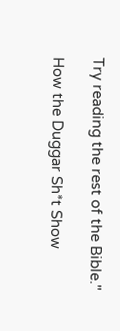Try reading the rest of the Bible."

How the Duggar Sh*t Show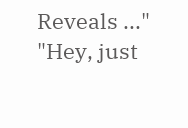Reveals ..."
"Hey, just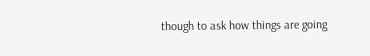though to ask how things are going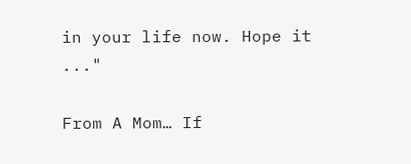in your life now. Hope it ..."

From A Mom… If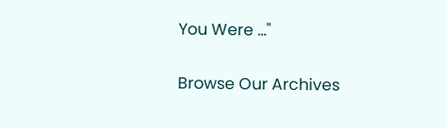You Were ..."

Browse Our Archives